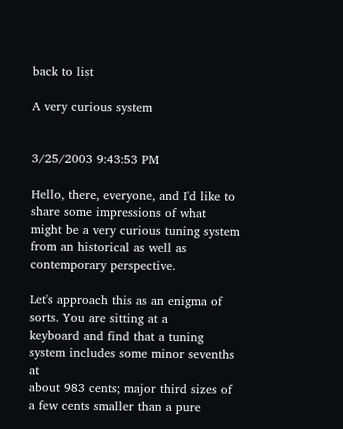back to list

A very curious system


3/25/2003 9:43:53 PM

Hello, there, everyone, and I'd like to share some impressions of what
might be a very curious tuning system from an historical as well as
contemporary perspective.

Let's approach this as an enigma of sorts. You are sitting at a
keyboard and find that a tuning system includes some minor sevenths at
about 983 cents; major third sizes of a few cents smaller than a pure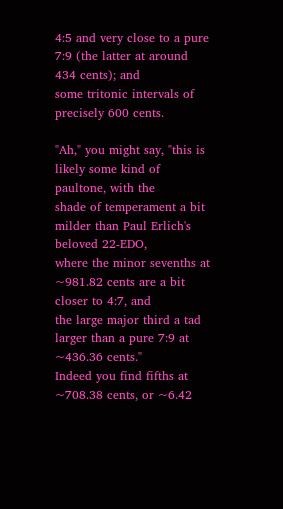4:5 and very close to a pure 7:9 (the latter at around 434 cents); and
some tritonic intervals of precisely 600 cents.

"Ah," you might say, "this is likely some kind of paultone, with the
shade of temperament a bit milder than Paul Erlich's beloved 22-EDO,
where the minor sevenths at ~981.82 cents are a bit closer to 4:7, and
the large major third a tad larger than a pure 7:9 at ~436.36 cents."
Indeed you find fifths at ~708.38 cents, or ~6.42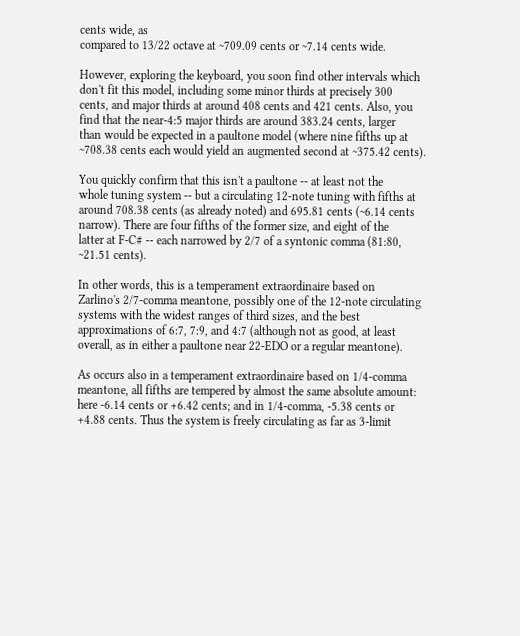cents wide, as
compared to 13/22 octave at ~709.09 cents or ~7.14 cents wide.

However, exploring the keyboard, you soon find other intervals which
don't fit this model, including some minor thirds at precisely 300
cents, and major thirds at around 408 cents and 421 cents. Also, you
find that the near-4:5 major thirds are around 383.24 cents, larger
than would be expected in a paultone model (where nine fifths up at
~708.38 cents each would yield an augmented second at ~375.42 cents).

You quickly confirm that this isn't a paultone -- at least not the
whole tuning system -- but a circulating 12-note tuning with fifths at
around 708.38 cents (as already noted) and 695.81 cents (~6.14 cents
narrow). There are four fifths of the former size, and eight of the
latter at F-C# -- each narrowed by 2/7 of a syntonic comma (81:80,
~21.51 cents).

In other words, this is a temperament extraordinaire based on
Zarlino's 2/7-comma meantone, possibly one of the 12-note circulating
systems with the widest ranges of third sizes, and the best
approximations of 6:7, 7:9, and 4:7 (although not as good, at least
overall, as in either a paultone near 22-EDO or a regular meantone).

As occurs also in a temperament extraordinaire based on 1/4-comma
meantone, all fifths are tempered by almost the same absolute amount:
here -6.14 cents or +6.42 cents; and in 1/4-comma, -5.38 cents or
+4.88 cents. Thus the system is freely circulating as far as 3-limit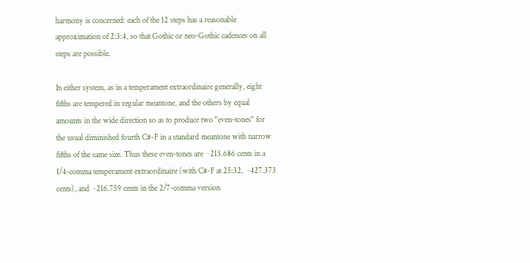harmony is concerned: each of the 12 steps has a reasonable
approximation of 2:3:4, so that Gothic or neo-Gothic cadences on all
steps are possible.

In either system, as in a temperament extraordinaire generally, eight
fifths are tempered in regular meantone, and the others by equal
amounts in the wide direction so as to produce two "even-tones" for
the usual diminished fourth C#-F in a standard meantone with narrow
fifths of the same size. Thus these even-tones are ~213.686 cents in a
1/4-comma temperament extraordinaire (with C#-F at 25:32, ~427.373
cents), and ~216.759 cents in the 2/7-comma version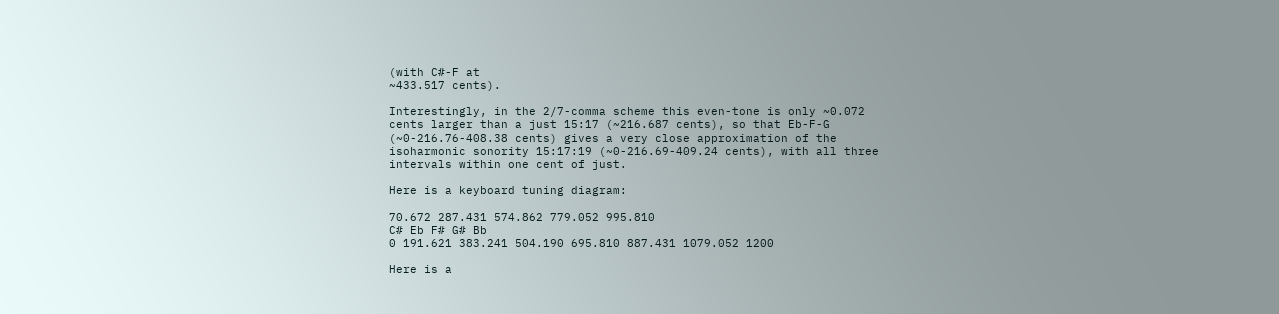(with C#-F at
~433.517 cents).

Interestingly, in the 2/7-comma scheme this even-tone is only ~0.072
cents larger than a just 15:17 (~216.687 cents), so that Eb-F-G
(~0-216.76-408.38 cents) gives a very close approximation of the
isoharmonic sonority 15:17:19 (~0-216.69-409.24 cents), with all three
intervals within one cent of just.

Here is a keyboard tuning diagram:

70.672 287.431 574.862 779.052 995.810
C# Eb F# G# Bb
0 191.621 383.241 504.190 695.810 887.431 1079.052 1200

Here is a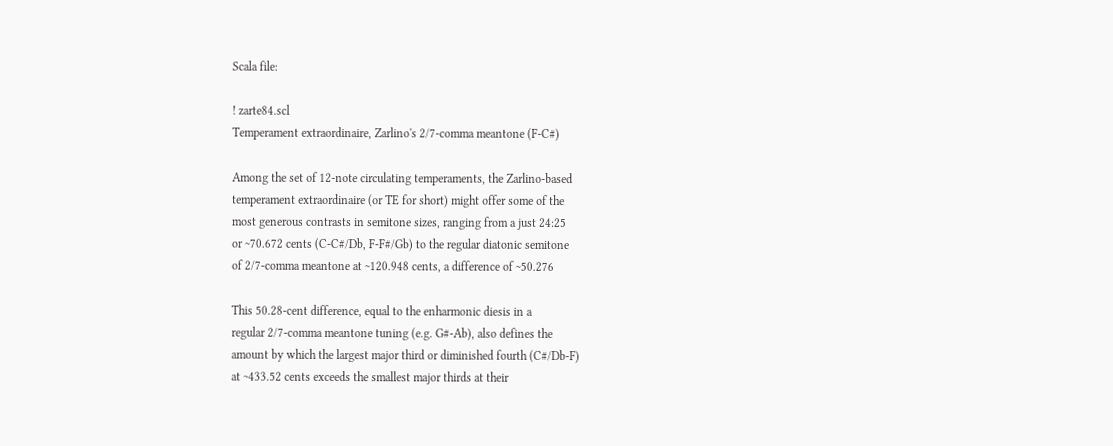Scala file:

! zarte84.scl
Temperament extraordinaire, Zarlino's 2/7-comma meantone (F-C#)

Among the set of 12-note circulating temperaments, the Zarlino-based
temperament extraordinaire (or TE for short) might offer some of the
most generous contrasts in semitone sizes, ranging from a just 24:25
or ~70.672 cents (C-C#/Db, F-F#/Gb) to the regular diatonic semitone
of 2/7-comma meantone at ~120.948 cents, a difference of ~50.276

This 50.28-cent difference, equal to the enharmonic diesis in a
regular 2/7-comma meantone tuning (e.g. G#-Ab), also defines the
amount by which the largest major third or diminished fourth (C#/Db-F)
at ~433.52 cents exceeds the smallest major thirds at their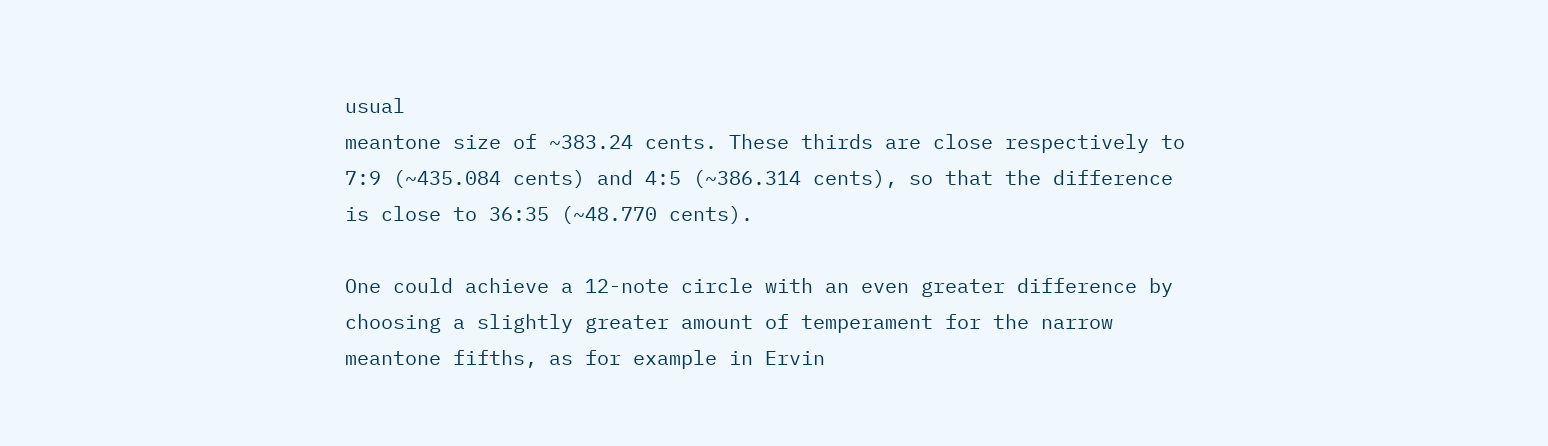usual
meantone size of ~383.24 cents. These thirds are close respectively to
7:9 (~435.084 cents) and 4:5 (~386.314 cents), so that the difference
is close to 36:35 (~48.770 cents).

One could achieve a 12-note circle with an even greater difference by
choosing a slightly greater amount of temperament for the narrow
meantone fifths, as for example in Ervin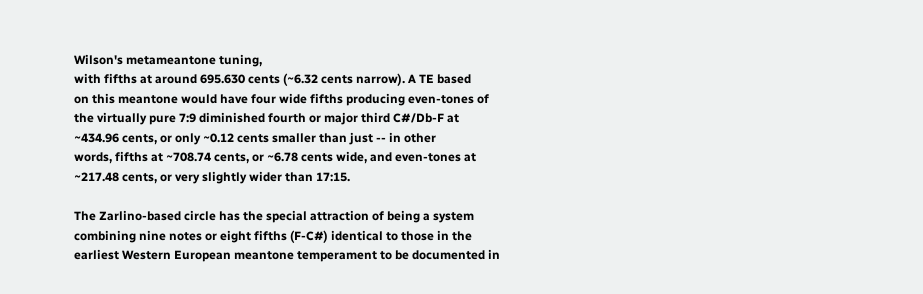Wilson's metameantone tuning,
with fifths at around 695.630 cents (~6.32 cents narrow). A TE based
on this meantone would have four wide fifths producing even-tones of
the virtually pure 7:9 diminished fourth or major third C#/Db-F at
~434.96 cents, or only ~0.12 cents smaller than just -- in other
words, fifths at ~708.74 cents, or ~6.78 cents wide, and even-tones at
~217.48 cents, or very slightly wider than 17:15.

The Zarlino-based circle has the special attraction of being a system
combining nine notes or eight fifths (F-C#) identical to those in the
earliest Western European meantone temperament to be documented in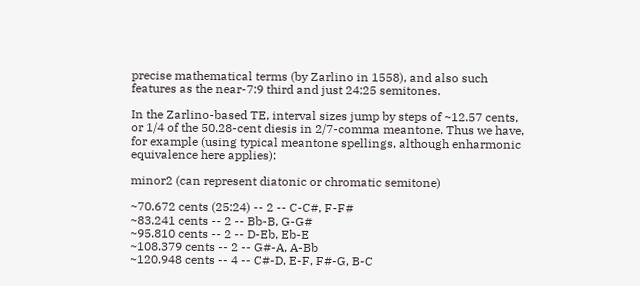precise mathematical terms (by Zarlino in 1558), and also such
features as the near-7:9 third and just 24:25 semitones.

In the Zarlino-based TE, interval sizes jump by steps of ~12.57 cents,
or 1/4 of the 50.28-cent diesis in 2/7-comma meantone. Thus we have,
for example (using typical meantone spellings, although enharmonic
equivalence here applies):

minor2 (can represent diatonic or chromatic semitone)

~70.672 cents (25:24) -- 2 -- C-C#, F-F#
~83.241 cents -- 2 -- Bb-B, G-G#
~95.810 cents -- 2 -- D-Eb, Eb-E
~108.379 cents -- 2 -- G#-A, A-Bb
~120.948 cents -- 4 -- C#-D, E-F, F#-G, B-C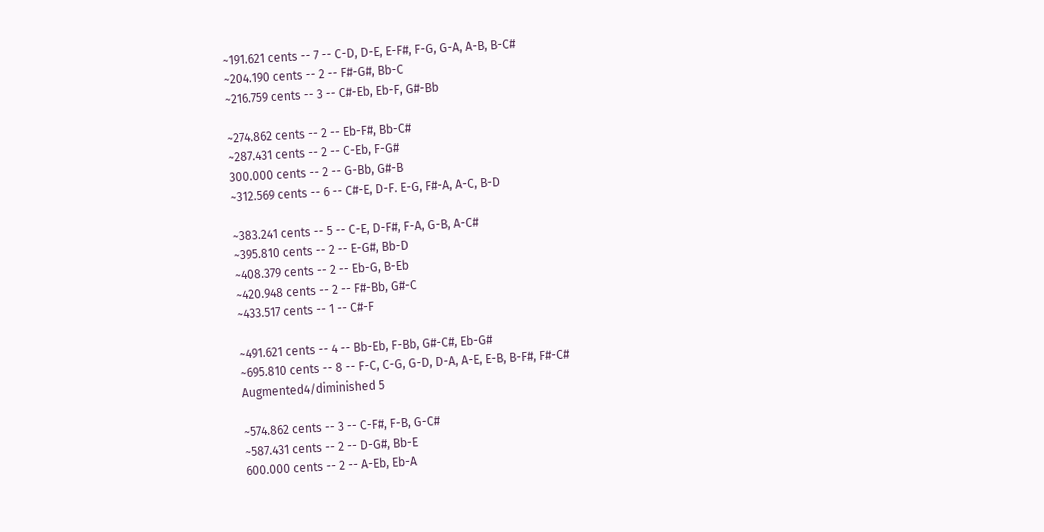~191.621 cents -- 7 -- C-D, D-E, E-F#, F-G, G-A, A-B, B-C#
~204.190 cents -- 2 -- F#-G#, Bb-C
~216.759 cents -- 3 -- C#-Eb, Eb-F, G#-Bb

~274.862 cents -- 2 -- Eb-F#, Bb-C#
~287.431 cents -- 2 -- C-Eb, F-G#
300.000 cents -- 2 -- G-Bb, G#-B
~312.569 cents -- 6 -- C#-E, D-F. E-G, F#-A, A-C, B-D

~383.241 cents -- 5 -- C-E, D-F#, F-A, G-B, A-C#
~395.810 cents -- 2 -- E-G#, Bb-D
~408.379 cents -- 2 -- Eb-G, B-Eb
~420.948 cents -- 2 -- F#-Bb, G#-C
~433.517 cents -- 1 -- C#-F

~491.621 cents -- 4 -- Bb-Eb, F-Bb, G#-C#, Eb-G#
~695.810 cents -- 8 -- F-C, C-G, G-D, D-A, A-E, E-B, B-F#, F#-C#
Augmented4/diminished 5

~574.862 cents -- 3 -- C-F#, F-B, G-C#
~587.431 cents -- 2 -- D-G#, Bb-E
600.000 cents -- 2 -- A-Eb, Eb-A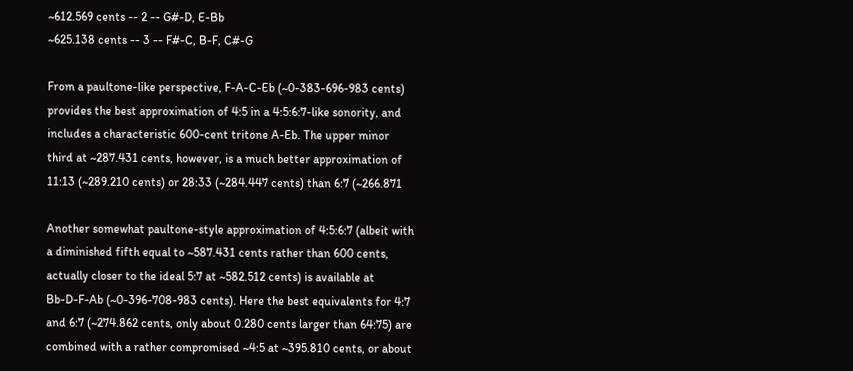~612.569 cents -- 2 -- G#-D, E-Bb
~625.138 cents -- 3 -- F#-C, B-F, C#-G

From a paultone-like perspective, F-A-C-Eb (~0-383-696-983 cents)
provides the best approximation of 4:5 in a 4:5:6:7-like sonority, and
includes a characteristic 600-cent tritone A-Eb. The upper minor
third at ~287.431 cents, however, is a much better approximation of
11:13 (~289.210 cents) or 28:33 (~284.447 cents) than 6:7 (~266.871

Another somewhat paultone-style approximation of 4:5:6:7 (albeit with
a diminished fifth equal to ~587.431 cents rather than 600 cents,
actually closer to the ideal 5:7 at ~582.512 cents) is available at
Bb-D-F-Ab (~0-396-708-983 cents). Here the best equivalents for 4:7
and 6:7 (~274.862 cents, only about 0.280 cents larger than 64:75) are
combined with a rather compromised ~4:5 at ~395.810 cents, or about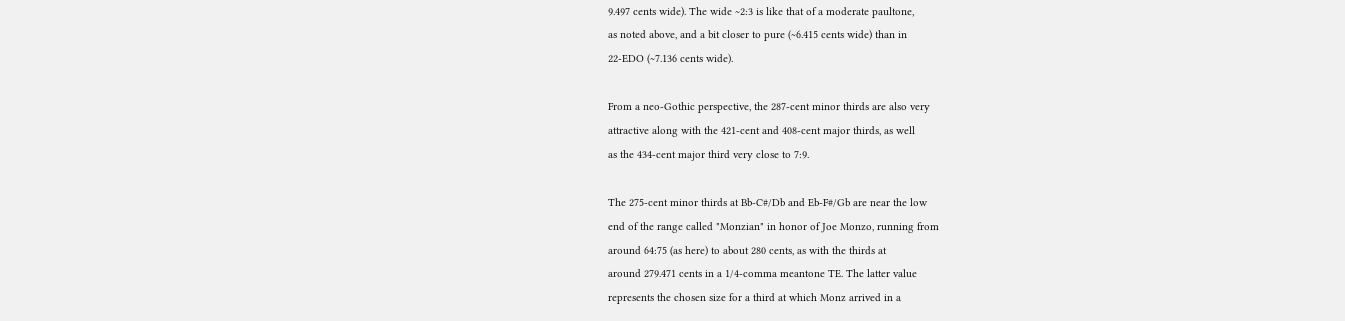9.497 cents wide). The wide ~2:3 is like that of a moderate paultone,
as noted above, and a bit closer to pure (~6.415 cents wide) than in
22-EDO (~7.136 cents wide).

From a neo-Gothic perspective, the 287-cent minor thirds are also very
attractive along with the 421-cent and 408-cent major thirds, as well
as the 434-cent major third very close to 7:9.

The 275-cent minor thirds at Bb-C#/Db and Eb-F#/Gb are near the low
end of the range called "Monzian" in honor of Joe Monzo, running from
around 64:75 (as here) to about 280 cents, as with the thirds at
around 279.471 cents in a 1/4-comma meantone TE. The latter value
represents the chosen size for a third at which Monz arrived in a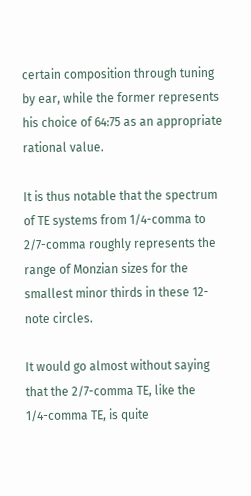certain composition through tuning by ear, while the former represents
his choice of 64:75 as an appropriate rational value.

It is thus notable that the spectrum of TE systems from 1/4-comma to
2/7-comma roughly represents the range of Monzian sizes for the
smallest minor thirds in these 12-note circles.

It would go almost without saying that the 2/7-comma TE, like the
1/4-comma TE, is quite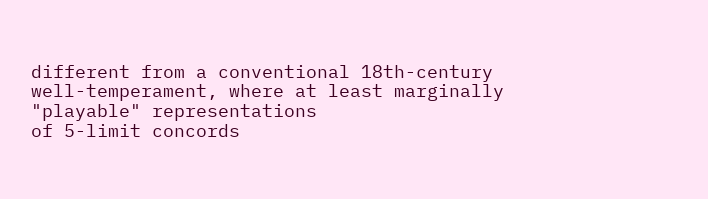different from a conventional 18th-century
well-temperament, where at least marginally "playable" representations
of 5-limit concords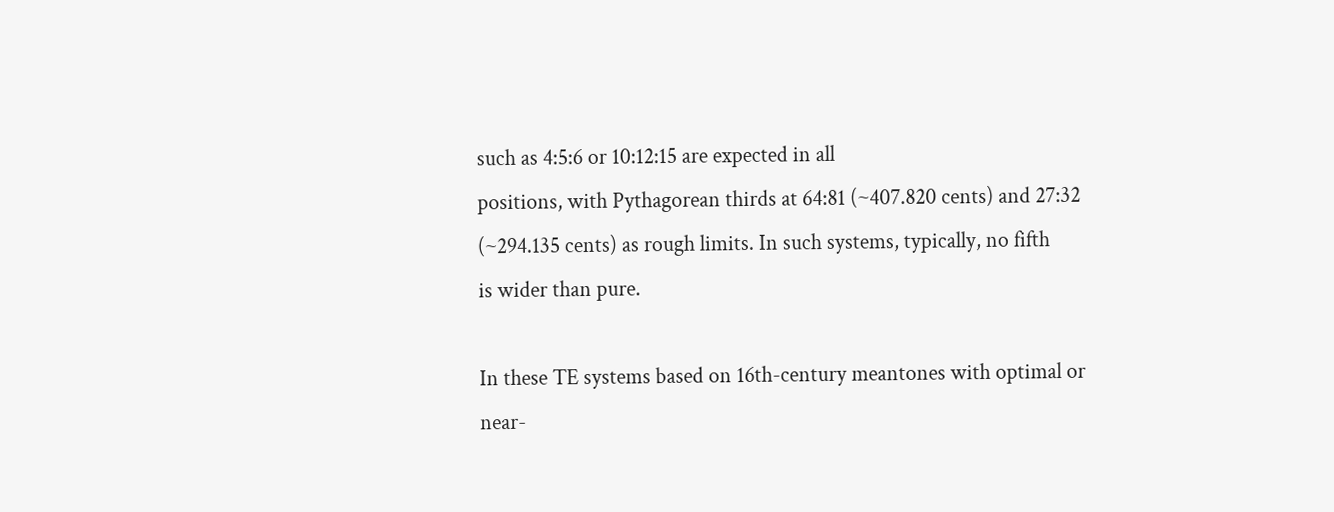such as 4:5:6 or 10:12:15 are expected in all
positions, with Pythagorean thirds at 64:81 (~407.820 cents) and 27:32
(~294.135 cents) as rough limits. In such systems, typically, no fifth
is wider than pure.

In these TE systems based on 16th-century meantones with optimal or
near-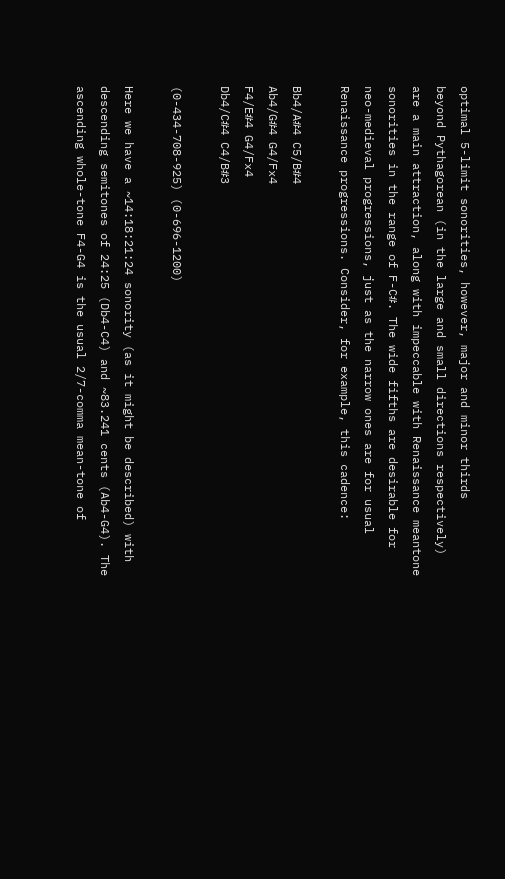optimal 5-limit sonorities, however, major and minor thirds
beyond Pythagorean (in the large and small directions respectively)
are a main attraction, along with impeccable with Renaissance meantone
sonorities in the range of F-C#. The wide fifths are desirable for
neo-medieval progressions, just as the narrow ones are for usual
Renaissance progressions. Consider, for example, this cadence:

Bb4/A#4 C5/B#4
Ab4/G#4 G4/Fx4
F4/E#4 G4/Fx4
Db4/C#4 C4/B#3

(0-434-708-925) (0-696-1200)

Here we have a ~14:18:21:24 sonority (as it might be described) with
descending semitones of 24:25 (Db4-C4) and ~83.241 cents (Ab4-G4). The
ascending whole-tone F4-G4 is the usual 2/7-comma mean-tone of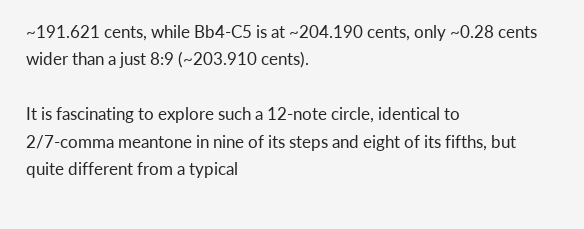~191.621 cents, while Bb4-C5 is at ~204.190 cents, only ~0.28 cents
wider than a just 8:9 (~203.910 cents).

It is fascinating to explore such a 12-note circle, identical to
2/7-comma meantone in nine of its steps and eight of its fifths, but
quite different from a typical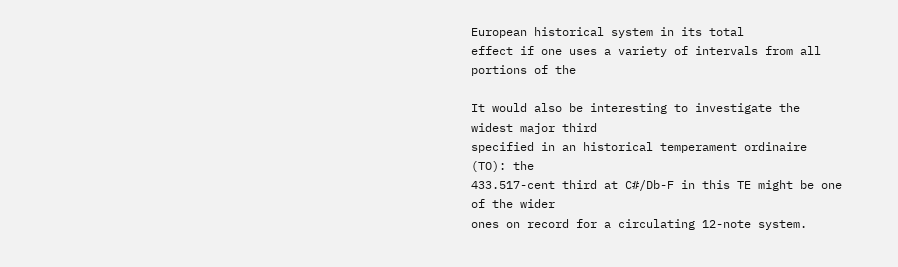European historical system in its total
effect if one uses a variety of intervals from all portions of the

It would also be interesting to investigate the widest major third
specified in an historical temperament ordinaire (TO): the
433.517-cent third at C#/Db-F in this TE might be one of the wider
ones on record for a circulating 12-note system.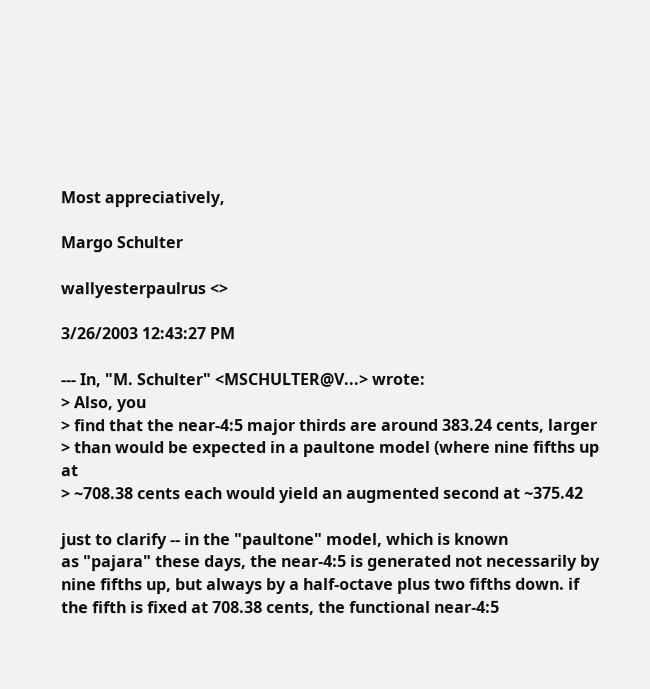Most appreciatively,

Margo Schulter

wallyesterpaulrus <>

3/26/2003 12:43:27 PM

--- In, "M. Schulter" <MSCHULTER@V...> wrote:
> Also, you
> find that the near-4:5 major thirds are around 383.24 cents, larger
> than would be expected in a paultone model (where nine fifths up at
> ~708.38 cents each would yield an augmented second at ~375.42

just to clarify -- in the "paultone" model, which is known
as "pajara" these days, the near-4:5 is generated not necessarily by
nine fifths up, but always by a half-octave plus two fifths down. if
the fifth is fixed at 708.38 cents, the functional near-4:5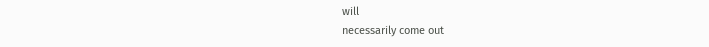will
necessarily come out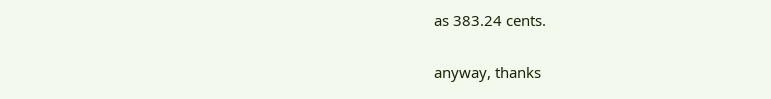as 383.24 cents.

anyway, thanks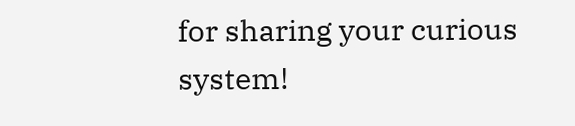for sharing your curious system!